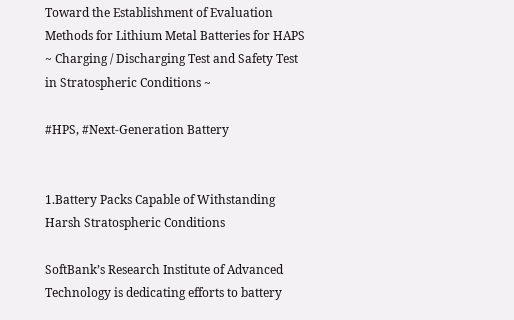Toward the Establishment of Evaluation Methods for Lithium Metal Batteries for HAPS
~ Charging / Discharging Test and Safety Test in Stratospheric Conditions ~

#HPS, #Next-Generation Battery


1.Battery Packs Capable of Withstanding Harsh Stratospheric Conditions

SoftBank’s Research Institute of Advanced Technology is dedicating efforts to battery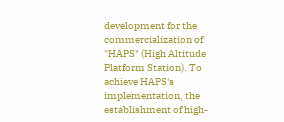development for the commercialization of "HAPS" (High Altitude Platform Station). To achieve HAPS's implementation, the establishment of high-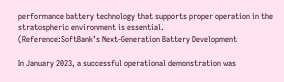performance battery technology that supports proper operation in the stratospheric environment is essential.
(Reference:SoftBank’s Next-Generation Battery Development

In January 2023, a successful operational demonstration was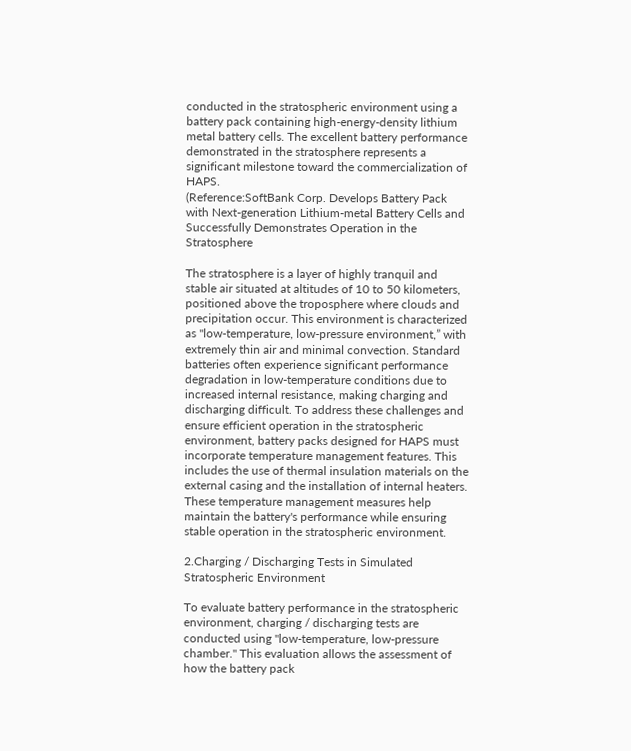conducted in the stratospheric environment using a battery pack containing high-energy-density lithium metal battery cells. The excellent battery performance demonstrated in the stratosphere represents a significant milestone toward the commercialization of HAPS.
(Reference:SoftBank Corp. Develops Battery Pack with Next-generation Lithium-metal Battery Cells and Successfully Demonstrates Operation in the Stratosphere

The stratosphere is a layer of highly tranquil and stable air situated at altitudes of 10 to 50 kilometers, positioned above the troposphere where clouds and precipitation occur. This environment is characterized as "low-temperature, low-pressure environment,” with extremely thin air and minimal convection. Standard batteries often experience significant performance degradation in low-temperature conditions due to increased internal resistance, making charging and discharging difficult. To address these challenges and ensure efficient operation in the stratospheric environment, battery packs designed for HAPS must incorporate temperature management features. This includes the use of thermal insulation materials on the external casing and the installation of internal heaters. These temperature management measures help maintain the battery's performance while ensuring stable operation in the stratospheric environment.

2.Charging / Discharging Tests in Simulated Stratospheric Environment

To evaluate battery performance in the stratospheric environment, charging / discharging tests are conducted using "low-temperature, low-pressure chamber." This evaluation allows the assessment of how the battery pack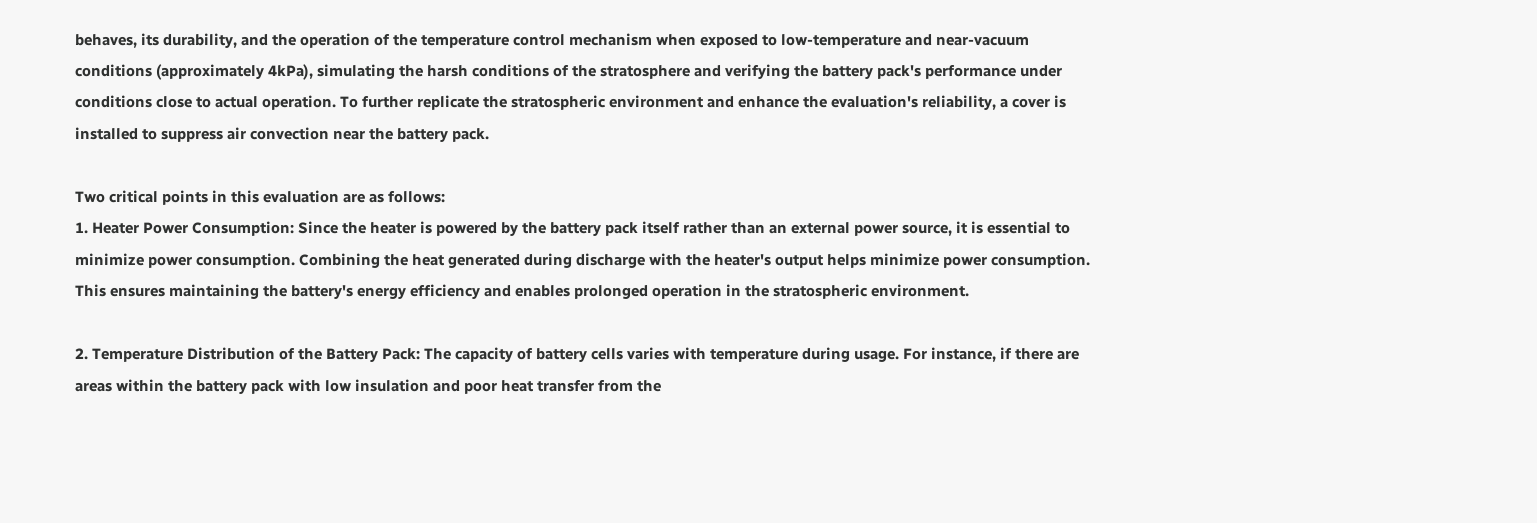behaves, its durability, and the operation of the temperature control mechanism when exposed to low-temperature and near-vacuum conditions (approximately 4kPa), simulating the harsh conditions of the stratosphere and verifying the battery pack's performance under conditions close to actual operation. To further replicate the stratospheric environment and enhance the evaluation's reliability, a cover is installed to suppress air convection near the battery pack.

Two critical points in this evaluation are as follows:
1. Heater Power Consumption: Since the heater is powered by the battery pack itself rather than an external power source, it is essential to minimize power consumption. Combining the heat generated during discharge with the heater's output helps minimize power consumption. This ensures maintaining the battery's energy efficiency and enables prolonged operation in the stratospheric environment.

2. Temperature Distribution of the Battery Pack: The capacity of battery cells varies with temperature during usage. For instance, if there are areas within the battery pack with low insulation and poor heat transfer from the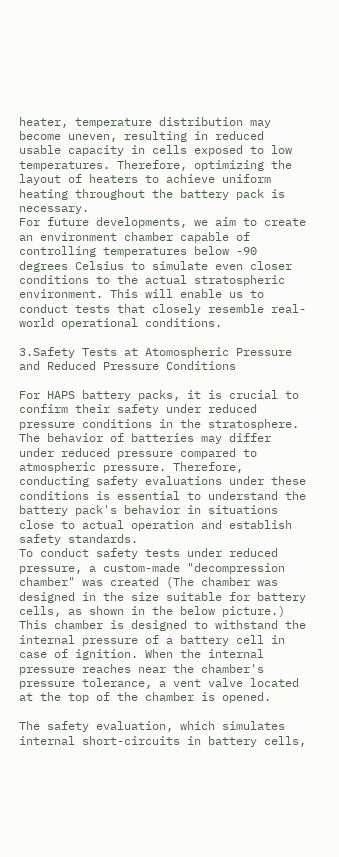heater, temperature distribution may become uneven, resulting in reduced usable capacity in cells exposed to low temperatures. Therefore, optimizing the layout of heaters to achieve uniform heating throughout the battery pack is necessary.
For future developments, we aim to create an environment chamber capable of controlling temperatures below -90 degrees Celsius to simulate even closer conditions to the actual stratospheric environment. This will enable us to conduct tests that closely resemble real-world operational conditions.

3.Safety Tests at Atomospheric Pressure and Reduced Pressure Conditions

For HAPS battery packs, it is crucial to confirm their safety under reduced pressure conditions in the stratosphere. The behavior of batteries may differ under reduced pressure compared to atmospheric pressure. Therefore, conducting safety evaluations under these conditions is essential to understand the battery pack's behavior in situations close to actual operation and establish safety standards.
To conduct safety tests under reduced pressure, a custom-made "decompression chamber" was created (The chamber was designed in the size suitable for battery cells, as shown in the below picture.) This chamber is designed to withstand the internal pressure of a battery cell in case of ignition. When the internal pressure reaches near the chamber's pressure tolerance, a vent valve located at the top of the chamber is opened.

The safety evaluation, which simulates internal short-circuits in battery cells,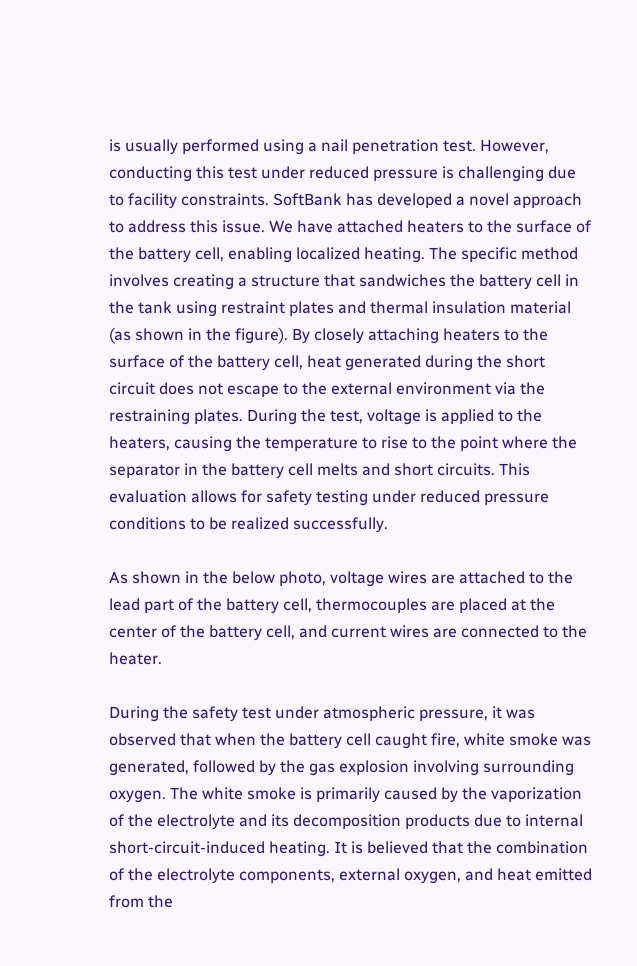is usually performed using a nail penetration test. However, conducting this test under reduced pressure is challenging due to facility constraints. SoftBank has developed a novel approach to address this issue. We have attached heaters to the surface of the battery cell, enabling localized heating. The specific method involves creating a structure that sandwiches the battery cell in the tank using restraint plates and thermal insulation material (as shown in the figure). By closely attaching heaters to the surface of the battery cell, heat generated during the short circuit does not escape to the external environment via the restraining plates. During the test, voltage is applied to the heaters, causing the temperature to rise to the point where the separator in the battery cell melts and short circuits. This evaluation allows for safety testing under reduced pressure conditions to be realized successfully.

As shown in the below photo, voltage wires are attached to the lead part of the battery cell, thermocouples are placed at the center of the battery cell, and current wires are connected to the heater.

During the safety test under atmospheric pressure, it was observed that when the battery cell caught fire, white smoke was generated, followed by the gas explosion involving surrounding oxygen. The white smoke is primarily caused by the vaporization of the electrolyte and its decomposition products due to internal short-circuit-induced heating. It is believed that the combination of the electrolyte components, external oxygen, and heat emitted from the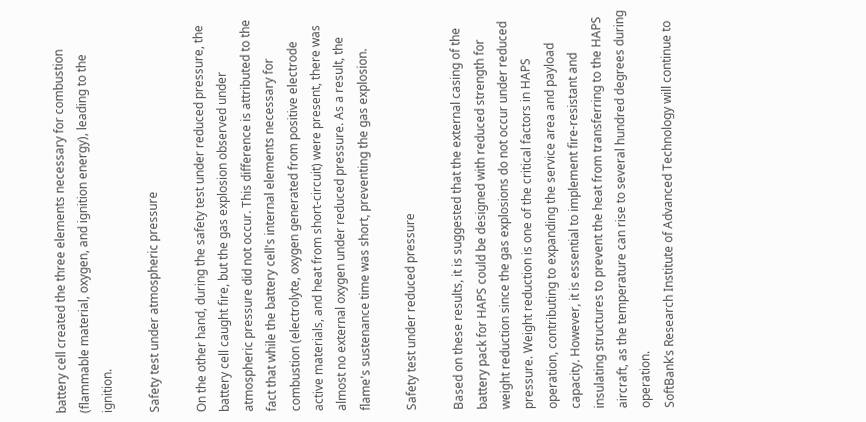battery cell created the three elements necessary for combustion (flammable material, oxygen, and ignition energy), leading to the ignition.

Safety test under atmospheric pressure

On the other hand, during the safety test under reduced pressure, the battery cell caught fire, but the gas explosion observed under atmospheric pressure did not occur. This difference is attributed to the fact that while the battery cell's internal elements necessary for combustion (electrolyte, oxygen generated from positive electrode active materials, and heat from short-circuit) were present, there was almost no external oxygen under reduced pressure. As a result, the flame's sustenance time was short, preventing the gas explosion.

Safety test under reduced pressure

Based on these results, it is suggested that the external casing of the battery pack for HAPS could be designed with reduced strength for weight reduction since the gas explosions do not occur under reduced pressure. Weight reduction is one of the critical factors in HAPS operation, contributing to expanding the service area and payload capacity. However, it is essential to implement fire-resistant and insulating structures to prevent the heat from transferring to the HAPS aircraft, as the temperature can rise to several hundred degrees during operation.
SoftBank’s Research Institute of Advanced Technology will continue to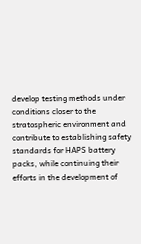develop testing methods under conditions closer to the stratospheric environment and contribute to establishing safety standards for HAPS battery packs, while continuing their efforts in the development of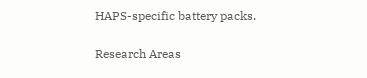HAPS-specific battery packs.

Research Areas